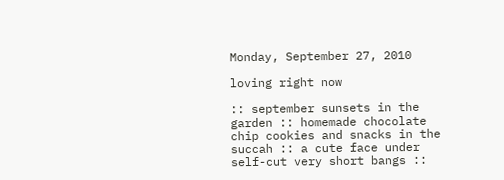Monday, September 27, 2010

loving right now

:: september sunsets in the garden :: homemade chocolate chip cookies and snacks in the succah :: a cute face under self-cut very short bangs ::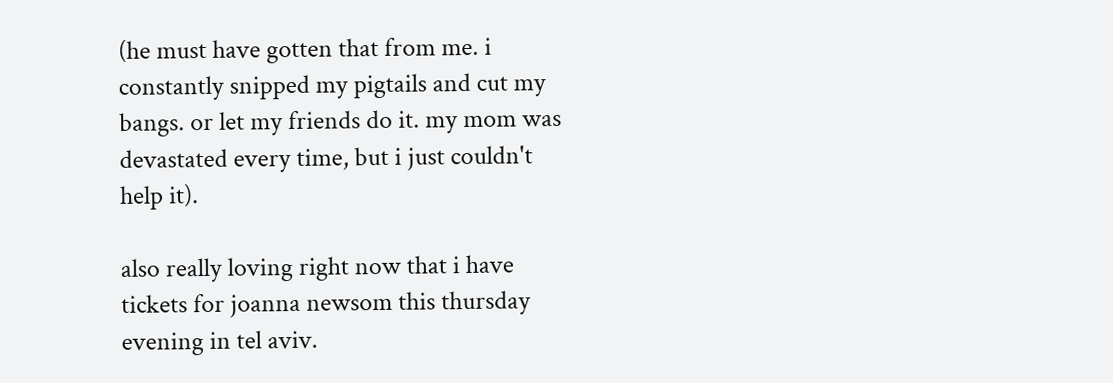(he must have gotten that from me. i constantly snipped my pigtails and cut my bangs. or let my friends do it. my mom was devastated every time, but i just couldn't help it).

also really loving right now that i have tickets for joanna newsom this thursday evening in tel aviv.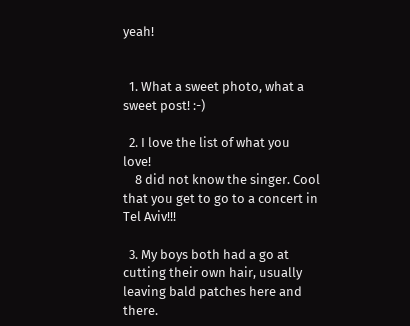yeah!


  1. What a sweet photo, what a sweet post! :-)

  2. I love the list of what you love!
    8 did not know the singer. Cool that you get to go to a concert in Tel Aviv!!!

  3. My boys both had a go at cutting their own hair, usually leaving bald patches here and there.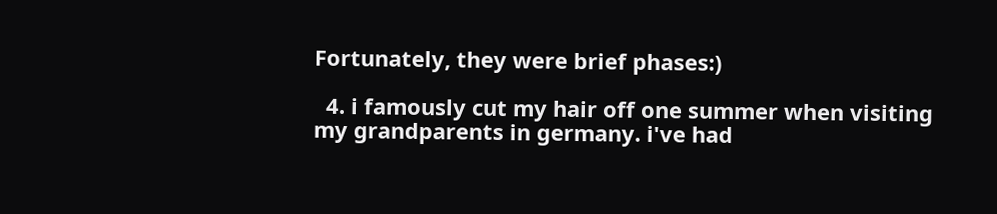Fortunately, they were brief phases:)

  4. i famously cut my hair off one summer when visiting my grandparents in germany. i've had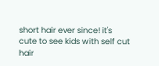short hair ever since! it's cute to see kids with self cut hair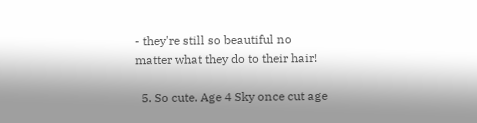- they're still so beautiful no matter what they do to their hair!

  5. So cute. Age 4 Sky once cut age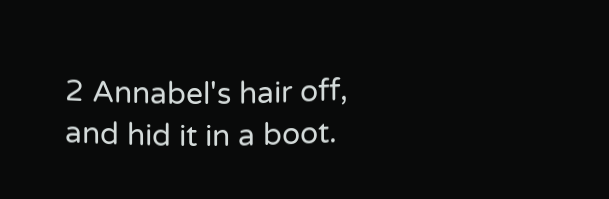2 Annabel's hair off, and hid it in a boot.